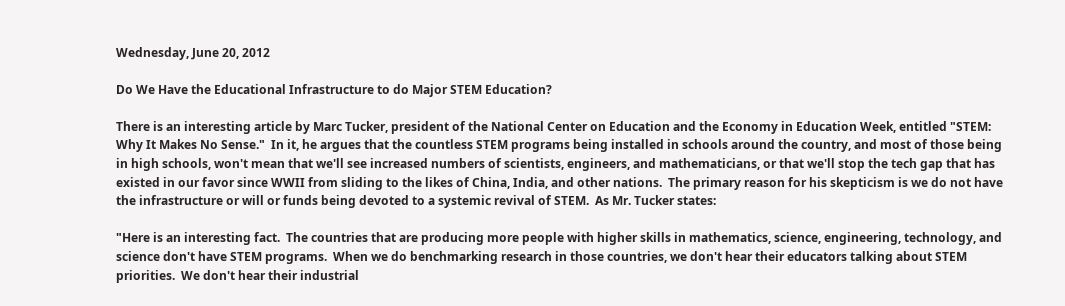Wednesday, June 20, 2012

Do We Have the Educational Infrastructure to do Major STEM Education?

There is an interesting article by Marc Tucker, president of the National Center on Education and the Economy in Education Week, entitled "STEM: Why It Makes No Sense."  In it, he argues that the countless STEM programs being installed in schools around the country, and most of those being in high schools, won't mean that we'll see increased numbers of scientists, engineers, and mathematicians, or that we'll stop the tech gap that has existed in our favor since WWII from sliding to the likes of China, India, and other nations.  The primary reason for his skepticism is we do not have the infrastructure or will or funds being devoted to a systemic revival of STEM.  As Mr. Tucker states:

"Here is an interesting fact.  The countries that are producing more people with higher skills in mathematics, science, engineering, technology, and science don't have STEM programs.  When we do benchmarking research in those countries, we don't hear their educators talking about STEM priorities.  We don't hear their industrial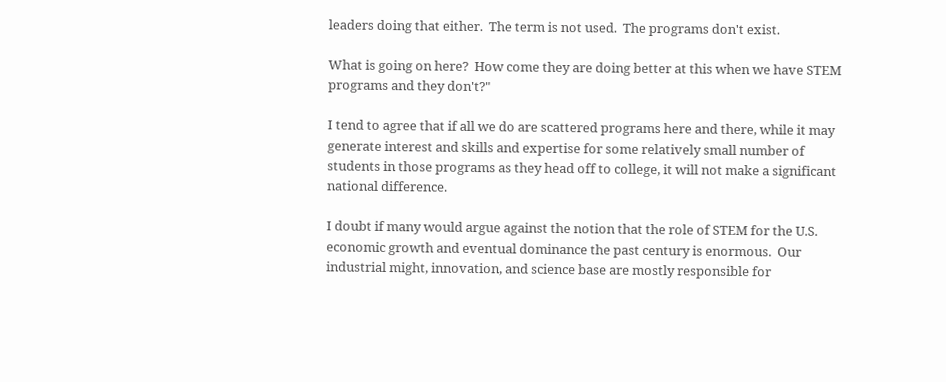leaders doing that either.  The term is not used.  The programs don't exist.

What is going on here?  How come they are doing better at this when we have STEM programs and they don't?"

I tend to agree that if all we do are scattered programs here and there, while it may generate interest and skills and expertise for some relatively small number of students in those programs as they head off to college, it will not make a significant national difference.

I doubt if many would argue against the notion that the role of STEM for the U.S. economic growth and eventual dominance the past century is enormous.  Our industrial might, innovation, and science base are mostly responsible for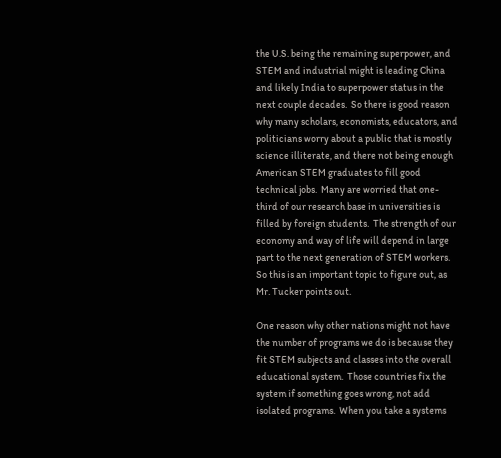the U.S. being the remaining superpower, and STEM and industrial might is leading China and likely India to superpower status in the next couple decades.  So there is good reason why many scholars, economists, educators, and politicians worry about a public that is mostly science illiterate, and there not being enough American STEM graduates to fill good technical jobs.  Many are worried that one-third of our research base in universities is filled by foreign students.  The strength of our economy and way of life will depend in large part to the next generation of STEM workers.  So this is an important topic to figure out, as Mr. Tucker points out.

One reason why other nations might not have the number of programs we do is because they fit STEM subjects and classes into the overall educational system.  Those countries fix the system if something goes wrong, not add isolated programs.  When you take a systems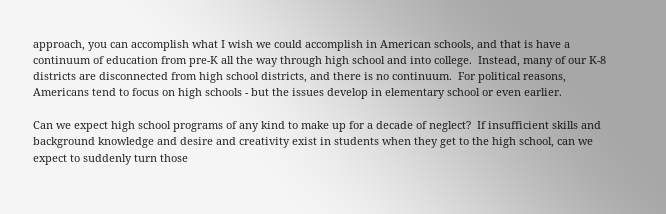approach, you can accomplish what I wish we could accomplish in American schools, and that is have a continuum of education from pre-K all the way through high school and into college.  Instead, many of our K-8 districts are disconnected from high school districts, and there is no continuum.  For political reasons, Americans tend to focus on high schools - but the issues develop in elementary school or even earlier.

Can we expect high school programs of any kind to make up for a decade of neglect?  If insufficient skills and background knowledge and desire and creativity exist in students when they get to the high school, can we expect to suddenly turn those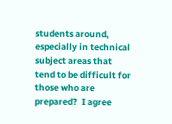students around, especially in technical subject areas that tend to be difficult for those who are prepared?  I agree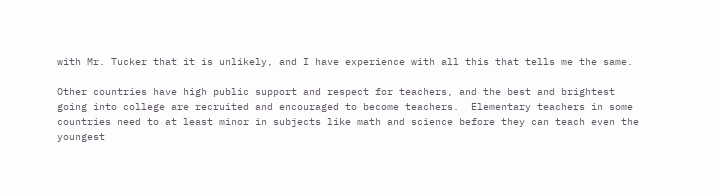with Mr. Tucker that it is unlikely, and I have experience with all this that tells me the same.

Other countries have high public support and respect for teachers, and the best and brightest going into college are recruited and encouraged to become teachers.  Elementary teachers in some countries need to at least minor in subjects like math and science before they can teach even the youngest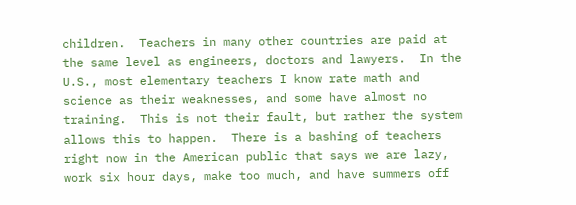children.  Teachers in many other countries are paid at the same level as engineers, doctors and lawyers.  In the U.S., most elementary teachers I know rate math and science as their weaknesses, and some have almost no training.  This is not their fault, but rather the system allows this to happen.  There is a bashing of teachers right now in the American public that says we are lazy, work six hour days, make too much, and have summers off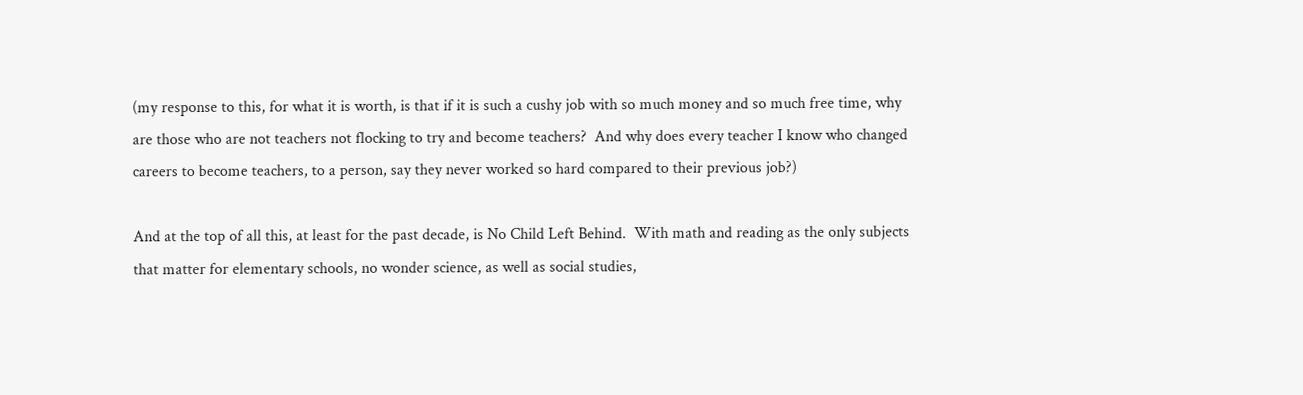(my response to this, for what it is worth, is that if it is such a cushy job with so much money and so much free time, why are those who are not teachers not flocking to try and become teachers?  And why does every teacher I know who changed careers to become teachers, to a person, say they never worked so hard compared to their previous job?)

And at the top of all this, at least for the past decade, is No Child Left Behind.  With math and reading as the only subjects that matter for elementary schools, no wonder science, as well as social studies,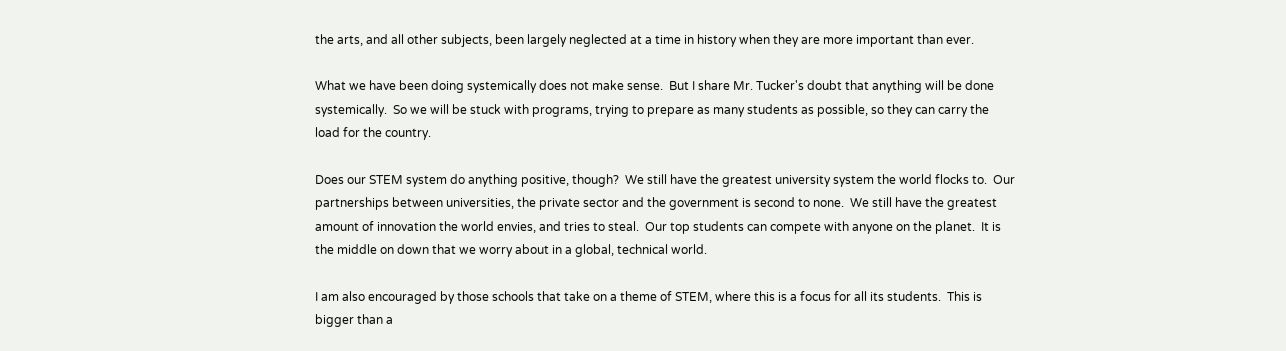the arts, and all other subjects, been largely neglected at a time in history when they are more important than ever.

What we have been doing systemically does not make sense.  But I share Mr. Tucker's doubt that anything will be done systemically.  So we will be stuck with programs, trying to prepare as many students as possible, so they can carry the load for the country.

Does our STEM system do anything positive, though?  We still have the greatest university system the world flocks to.  Our partnerships between universities, the private sector and the government is second to none.  We still have the greatest amount of innovation the world envies, and tries to steal.  Our top students can compete with anyone on the planet.  It is the middle on down that we worry about in a global, technical world.

I am also encouraged by those schools that take on a theme of STEM, where this is a focus for all its students.  This is bigger than a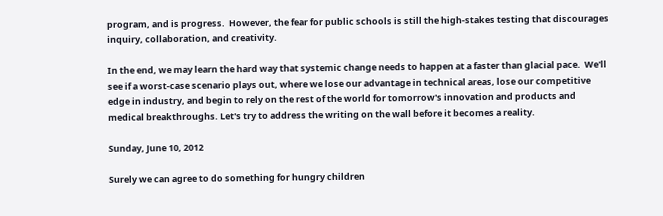program, and is progress.  However, the fear for public schools is still the high-stakes testing that discourages inquiry, collaboration, and creativity.

In the end, we may learn the hard way that systemic change needs to happen at a faster than glacial pace.  We'll see if a worst-case scenario plays out, where we lose our advantage in technical areas, lose our competitive edge in industry, and begin to rely on the rest of the world for tomorrow's innovation and products and medical breakthroughs. Let's try to address the writing on the wall before it becomes a reality.

Sunday, June 10, 2012

Surely we can agree to do something for hungry children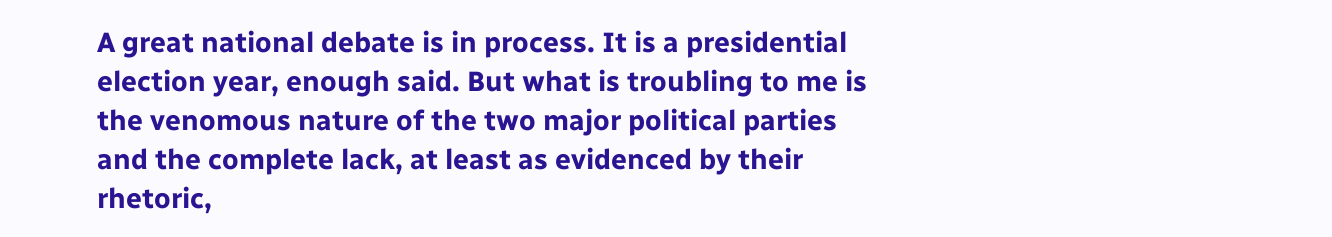A great national debate is in process. It is a presidential election year, enough said. But what is troubling to me is the venomous nature of the two major political parties and the complete lack, at least as evidenced by their rhetoric,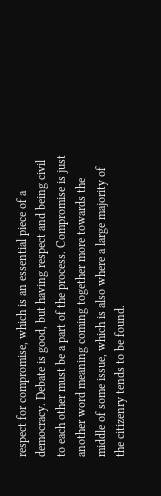respect for compromise, which is an essential piece of a democracy. Debate is good, but having respect and being civil to each other must be a part of the process. Compromise is just another word meaning coming together more towards the middle of some issue, which is also where a large majority of the citizenry tends to be found.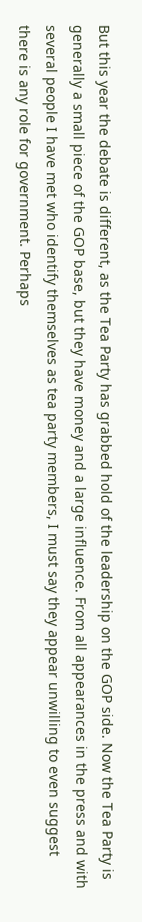But this year the debate is different, as the Tea Party has grabbed hold of the leadership on the GOP side. Now the Tea Party is generally a small piece of the GOP base, but they have money and a large influence. From all appearances in the press and with several people I have met who identify themselves as tea party members, I must say they appear unwilling to even suggest there is any role for government. Perhaps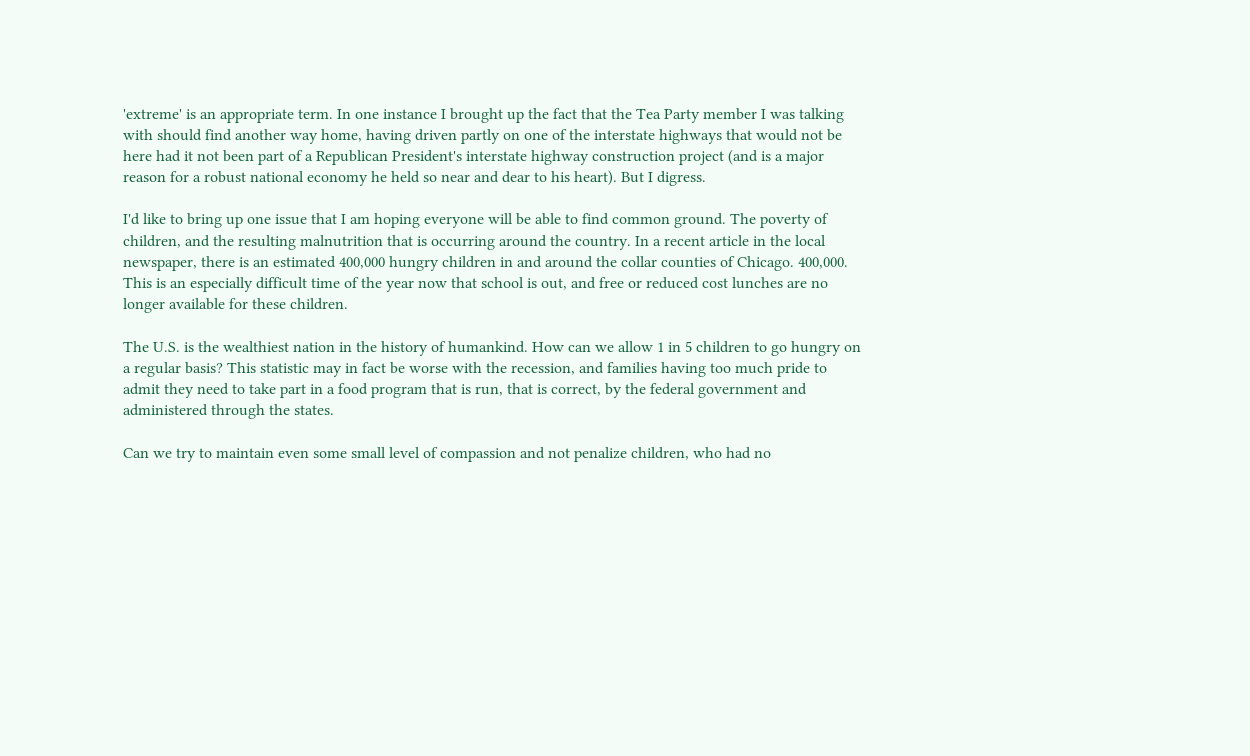'extreme' is an appropriate term. In one instance I brought up the fact that the Tea Party member I was talking with should find another way home, having driven partly on one of the interstate highways that would not be here had it not been part of a Republican President's interstate highway construction project (and is a major reason for a robust national economy he held so near and dear to his heart). But I digress.

I'd like to bring up one issue that I am hoping everyone will be able to find common ground. The poverty of children, and the resulting malnutrition that is occurring around the country. In a recent article in the local newspaper, there is an estimated 400,000 hungry children in and around the collar counties of Chicago. 400,000. This is an especially difficult time of the year now that school is out, and free or reduced cost lunches are no longer available for these children.

The U.S. is the wealthiest nation in the history of humankind. How can we allow 1 in 5 children to go hungry on a regular basis? This statistic may in fact be worse with the recession, and families having too much pride to admit they need to take part in a food program that is run, that is correct, by the federal government and administered through the states.

Can we try to maintain even some small level of compassion and not penalize children, who had no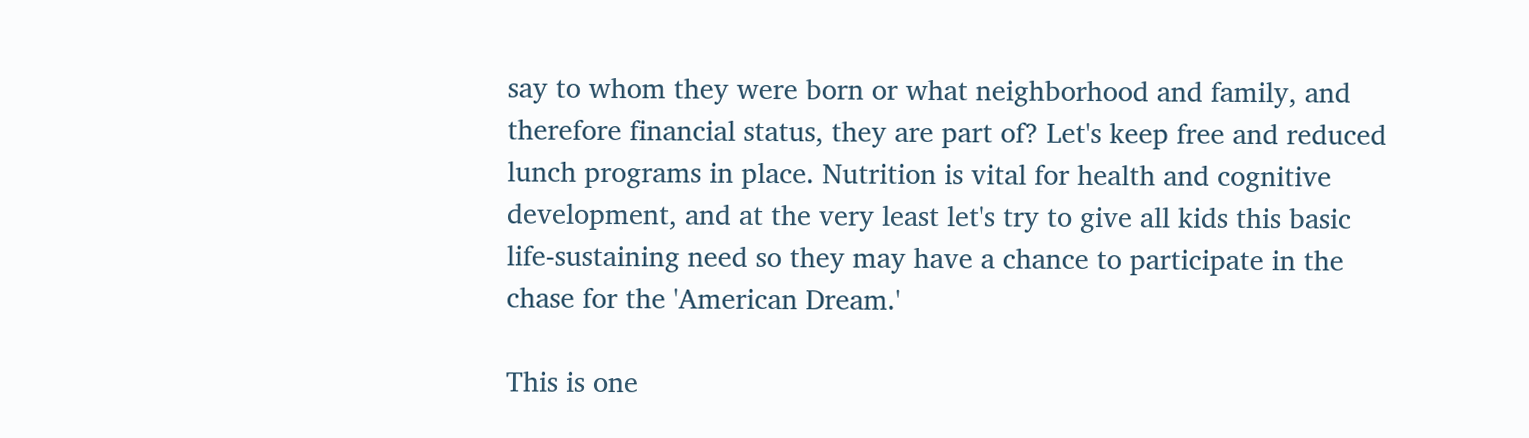say to whom they were born or what neighborhood and family, and therefore financial status, they are part of? Let's keep free and reduced lunch programs in place. Nutrition is vital for health and cognitive development, and at the very least let's try to give all kids this basic life-sustaining need so they may have a chance to participate in the chase for the 'American Dream.'

This is one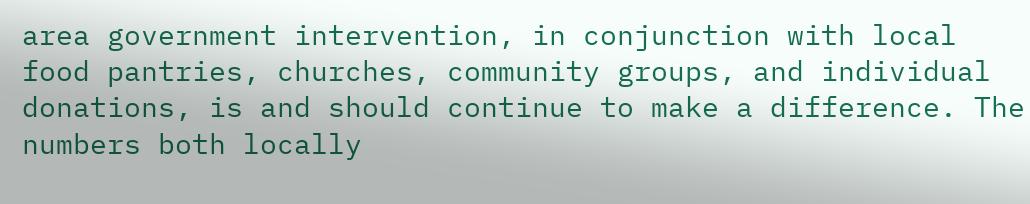area government intervention, in conjunction with local food pantries, churches, community groups, and individual donations, is and should continue to make a difference. The numbers both locally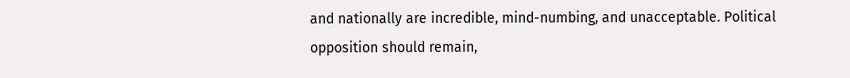and nationally are incredible, mind-numbing, and unacceptable. Political opposition should remain,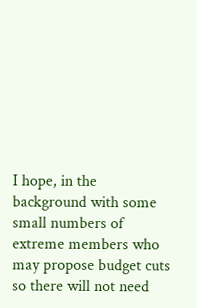I hope, in the background with some small numbers of extreme members who may propose budget cuts so there will not need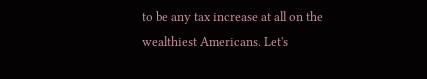to be any tax increase at all on the wealthiest Americans. Let's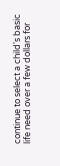continue to select a child's basic life need over a few dollars for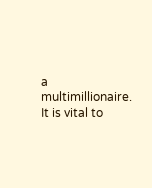a multimillionaire. It is vital to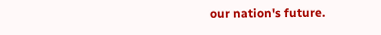our nation's future.